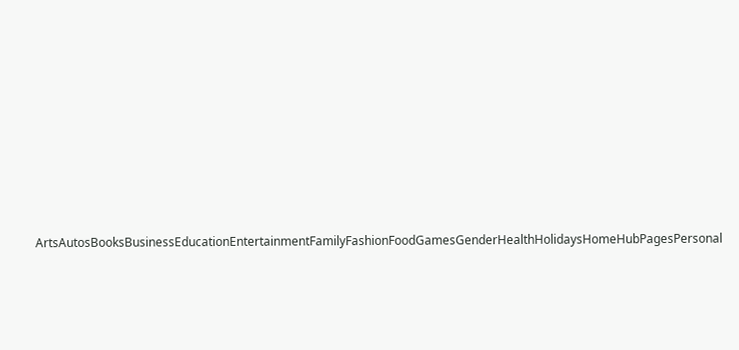ArtsAutosBooksBusinessEducationEntertainmentFamilyFashionFoodGamesGenderHealthHolidaysHomeHubPagesPersonal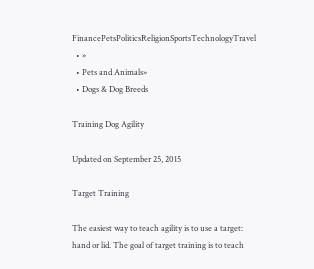FinancePetsPoliticsReligionSportsTechnologyTravel
  • »
  • Pets and Animals»
  • Dogs & Dog Breeds

Training Dog Agility

Updated on September 25, 2015

Target Training

The easiest way to teach agility is to use a target: hand or lid. The goal of target training is to teach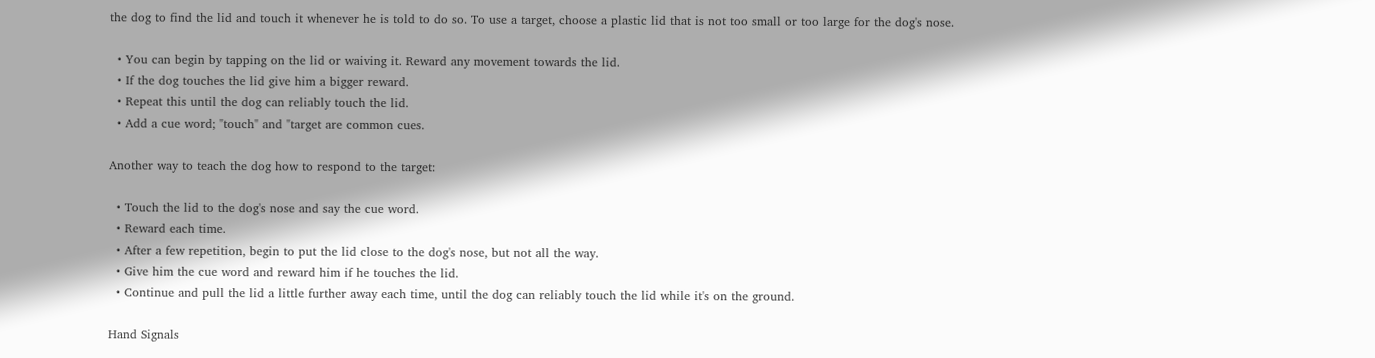the dog to find the lid and touch it whenever he is told to do so. To use a target, choose a plastic lid that is not too small or too large for the dog's nose.

  • You can begin by tapping on the lid or waiving it. Reward any movement towards the lid.
  • If the dog touches the lid give him a bigger reward.
  • Repeat this until the dog can reliably touch the lid.
  • Add a cue word; "touch" and "target are common cues.

Another way to teach the dog how to respond to the target:

  • Touch the lid to the dog's nose and say the cue word.
  • Reward each time.
  • After a few repetition, begin to put the lid close to the dog's nose, but not all the way.
  • Give him the cue word and reward him if he touches the lid.
  • Continue and pull the lid a little further away each time, until the dog can reliably touch the lid while it's on the ground.

Hand Signals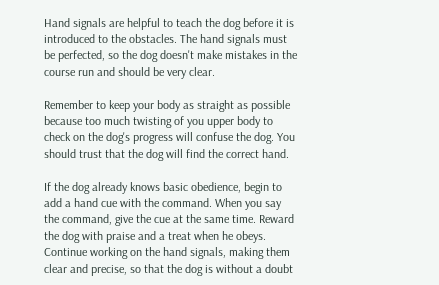Hand signals are helpful to teach the dog before it is introduced to the obstacles. The hand signals must be perfected, so the dog doesn't make mistakes in the course run and should be very clear.

Remember to keep your body as straight as possible because too much twisting of you upper body to check on the dog's progress will confuse the dog. You should trust that the dog will find the correct hand.

If the dog already knows basic obedience, begin to add a hand cue with the command. When you say the command, give the cue at the same time. Reward the dog with praise and a treat when he obeys. Continue working on the hand signals, making them clear and precise, so that the dog is without a doubt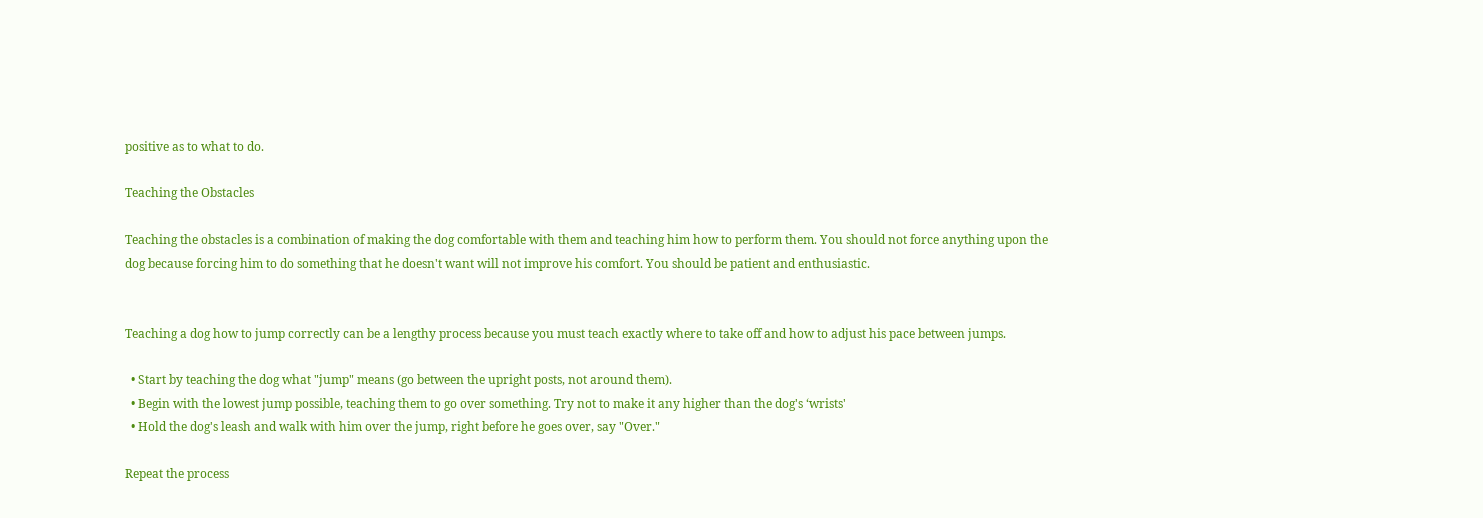positive as to what to do.

Teaching the Obstacles

Teaching the obstacles is a combination of making the dog comfortable with them and teaching him how to perform them. You should not force anything upon the dog because forcing him to do something that he doesn't want will not improve his comfort. You should be patient and enthusiastic.


Teaching a dog how to jump correctly can be a lengthy process because you must teach exactly where to take off and how to adjust his pace between jumps.

  • Start by teaching the dog what "jump" means (go between the upright posts, not around them).
  • Begin with the lowest jump possible, teaching them to go over something. Try not to make it any higher than the dog's ‘wrists'
  • Hold the dog's leash and walk with him over the jump, right before he goes over, say "Over."

Repeat the process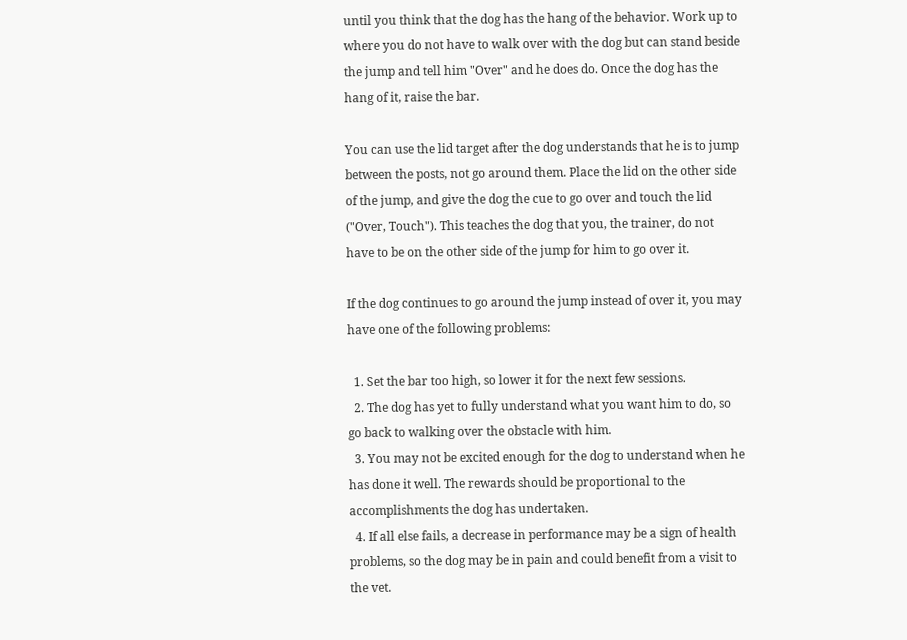until you think that the dog has the hang of the behavior. Work up to where you do not have to walk over with the dog but can stand beside the jump and tell him "Over" and he does do. Once the dog has the hang of it, raise the bar.

You can use the lid target after the dog understands that he is to jump between the posts, not go around them. Place the lid on the other side of the jump, and give the dog the cue to go over and touch the lid ("Over, Touch"). This teaches the dog that you, the trainer, do not have to be on the other side of the jump for him to go over it.

If the dog continues to go around the jump instead of over it, you may have one of the following problems:

  1. Set the bar too high, so lower it for the next few sessions.
  2. The dog has yet to fully understand what you want him to do, so go back to walking over the obstacle with him.
  3. You may not be excited enough for the dog to understand when he has done it well. The rewards should be proportional to the accomplishments the dog has undertaken.
  4. If all else fails, a decrease in performance may be a sign of health problems, so the dog may be in pain and could benefit from a visit to the vet.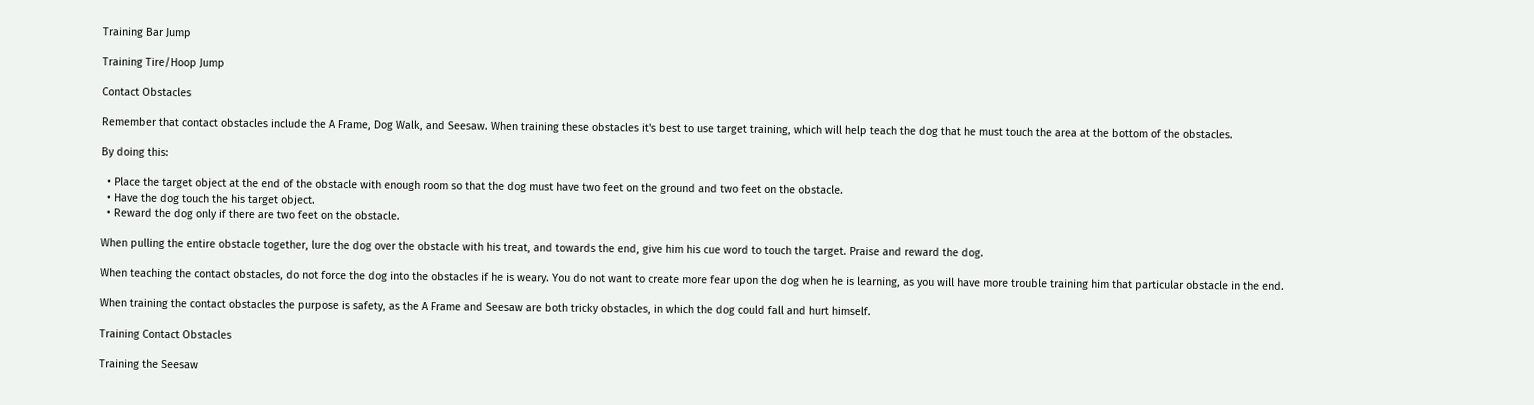Training Bar Jump

Training Tire/Hoop Jump

Contact Obstacles

Remember that contact obstacles include the A Frame, Dog Walk, and Seesaw. When training these obstacles it's best to use target training, which will help teach the dog that he must touch the area at the bottom of the obstacles.

By doing this:

  • Place the target object at the end of the obstacle with enough room so that the dog must have two feet on the ground and two feet on the obstacle.
  • Have the dog touch the his target object.
  • Reward the dog only if there are two feet on the obstacle.

When pulling the entire obstacle together, lure the dog over the obstacle with his treat, and towards the end, give him his cue word to touch the target. Praise and reward the dog.

When teaching the contact obstacles, do not force the dog into the obstacles if he is weary. You do not want to create more fear upon the dog when he is learning, as you will have more trouble training him that particular obstacle in the end.

When training the contact obstacles the purpose is safety, as the A Frame and Seesaw are both tricky obstacles, in which the dog could fall and hurt himself.

Training Contact Obstacles

Training the Seesaw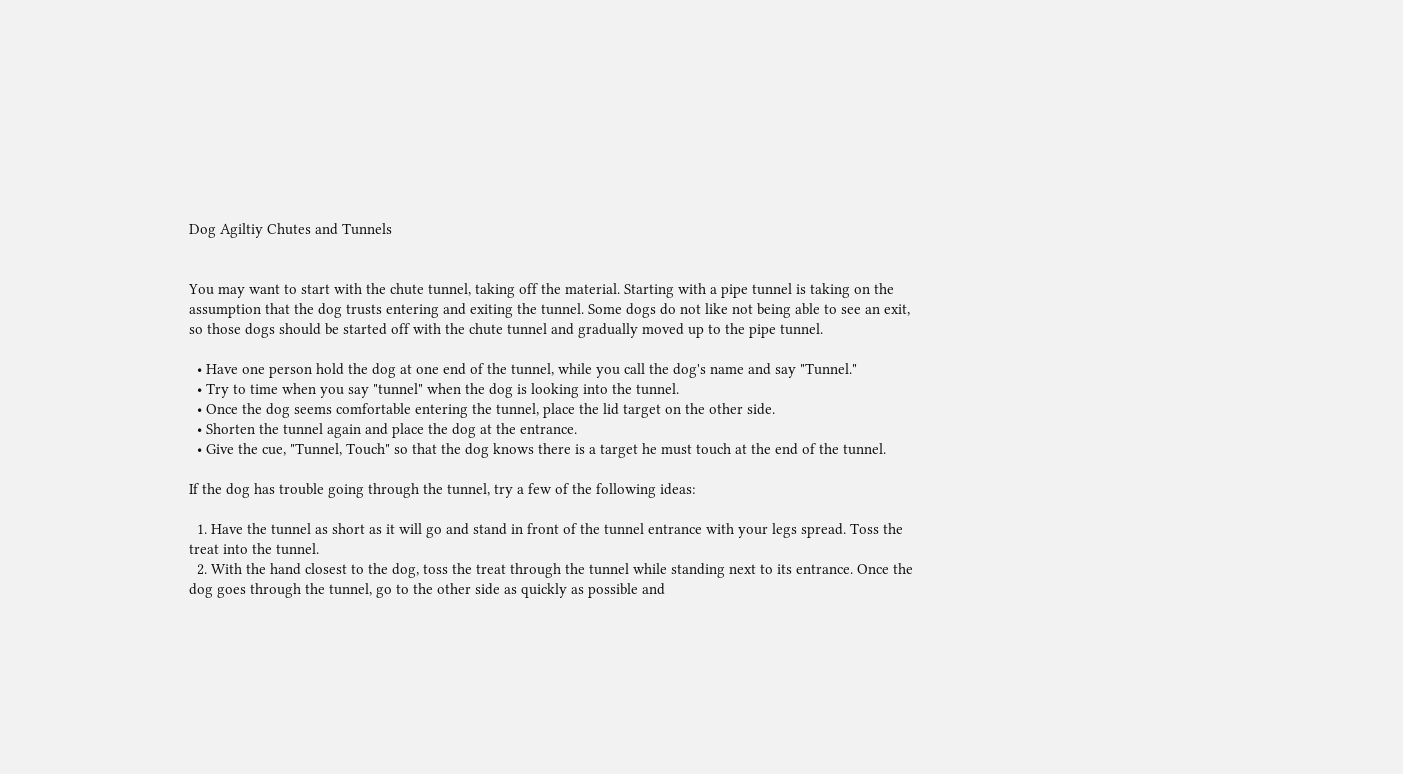Dog Agiltiy Chutes and Tunnels


You may want to start with the chute tunnel, taking off the material. Starting with a pipe tunnel is taking on the assumption that the dog trusts entering and exiting the tunnel. Some dogs do not like not being able to see an exit, so those dogs should be started off with the chute tunnel and gradually moved up to the pipe tunnel.

  • Have one person hold the dog at one end of the tunnel, while you call the dog's name and say "Tunnel."
  • Try to time when you say "tunnel" when the dog is looking into the tunnel.
  • Once the dog seems comfortable entering the tunnel, place the lid target on the other side.
  • Shorten the tunnel again and place the dog at the entrance.
  • Give the cue, "Tunnel, Touch" so that the dog knows there is a target he must touch at the end of the tunnel.

If the dog has trouble going through the tunnel, try a few of the following ideas:

  1. Have the tunnel as short as it will go and stand in front of the tunnel entrance with your legs spread. Toss the treat into the tunnel.
  2. With the hand closest to the dog, toss the treat through the tunnel while standing next to its entrance. Once the dog goes through the tunnel, go to the other side as quickly as possible and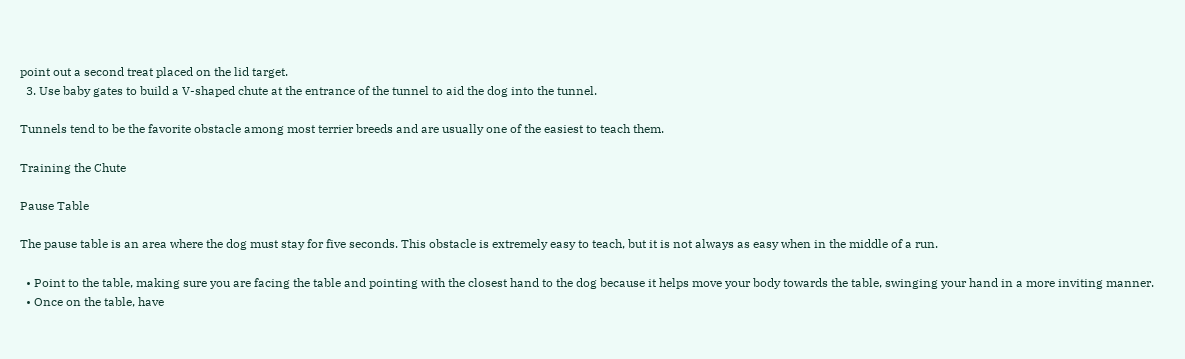point out a second treat placed on the lid target.
  3. Use baby gates to build a V-shaped chute at the entrance of the tunnel to aid the dog into the tunnel.

Tunnels tend to be the favorite obstacle among most terrier breeds and are usually one of the easiest to teach them.

Training the Chute

Pause Table

The pause table is an area where the dog must stay for five seconds. This obstacle is extremely easy to teach, but it is not always as easy when in the middle of a run.

  • Point to the table, making sure you are facing the table and pointing with the closest hand to the dog because it helps move your body towards the table, swinging your hand in a more inviting manner.
  • Once on the table, have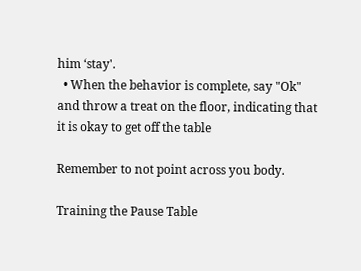him ‘stay'.
  • When the behavior is complete, say "Ok" and throw a treat on the floor, indicating that it is okay to get off the table

Remember to not point across you body.

Training the Pause Table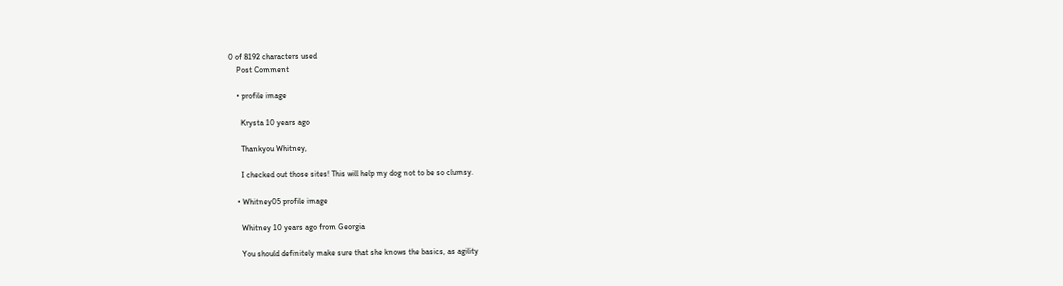0 of 8192 characters used
    Post Comment

    • profile image

      Krysta 10 years ago

      Thankyou Whitney,

      I checked out those sites! This will help my dog not to be so clumsy.

    • Whitney05 profile image

      Whitney 10 years ago from Georgia

      You should definitely make sure that she knows the basics, as agility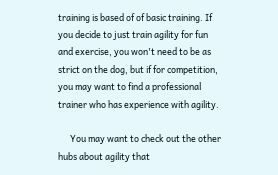training is based of of basic training. If you decide to just train agility for fun and exercise, you won't need to be as strict on the dog, but if for competition, you may want to find a professional trainer who has experience with agility.

      You may want to check out the other hubs about agility that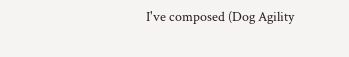I've composed (Dog Agility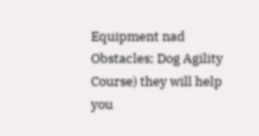Equipment nad Obstacles; Dog Agility Course) they will help you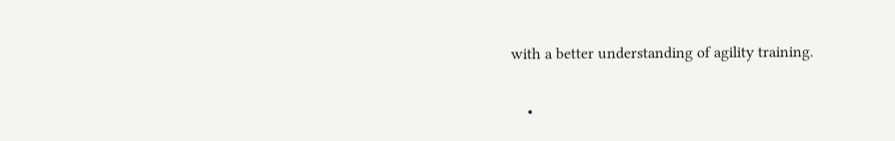with a better understanding of agility training.

    •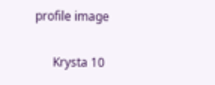profile image

      Krysta 10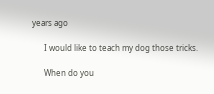years ago

      I would like to teach my dog those tricks.

      When do you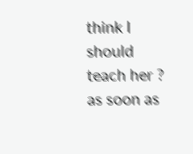think I should teach her ? as soon as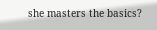she masters the basics?